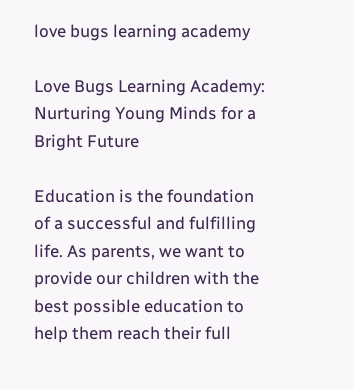love bugs learning academy

Love Bugs Learning Academy: Nurturing Young Minds for a Bright Future

Education is the foundation of a successful and fulfilling life. As parents, we want to provide our children with the best possible education to help them reach their full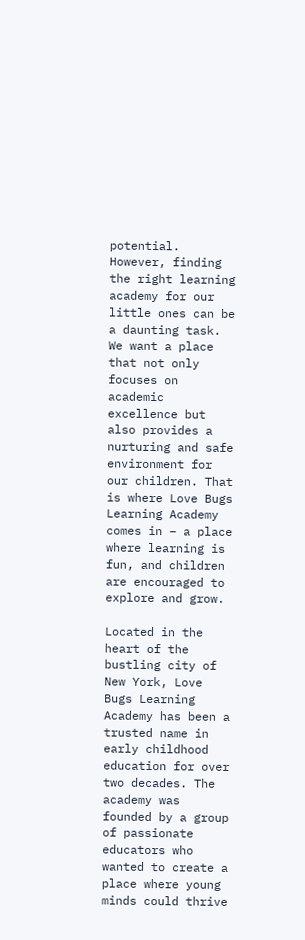potential. However, finding the right learning academy for our little ones can be a daunting task. We want a place that not only focuses on academic excellence but also provides a nurturing and safe environment for our children. That is where Love Bugs Learning Academy comes in – a place where learning is fun, and children are encouraged to explore and grow.

Located in the heart of the bustling city of New York, Love Bugs Learning Academy has been a trusted name in early childhood education for over two decades. The academy was founded by a group of passionate educators who wanted to create a place where young minds could thrive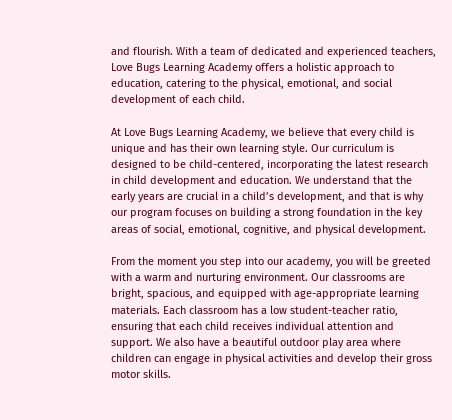and flourish. With a team of dedicated and experienced teachers, Love Bugs Learning Academy offers a holistic approach to education, catering to the physical, emotional, and social development of each child.

At Love Bugs Learning Academy, we believe that every child is unique and has their own learning style. Our curriculum is designed to be child-centered, incorporating the latest research in child development and education. We understand that the early years are crucial in a child’s development, and that is why our program focuses on building a strong foundation in the key areas of social, emotional, cognitive, and physical development.

From the moment you step into our academy, you will be greeted with a warm and nurturing environment. Our classrooms are bright, spacious, and equipped with age-appropriate learning materials. Each classroom has a low student-teacher ratio, ensuring that each child receives individual attention and support. We also have a beautiful outdoor play area where children can engage in physical activities and develop their gross motor skills.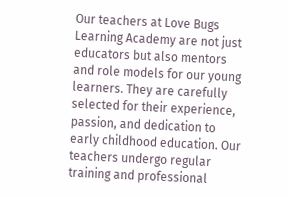Our teachers at Love Bugs Learning Academy are not just educators but also mentors and role models for our young learners. They are carefully selected for their experience, passion, and dedication to early childhood education. Our teachers undergo regular training and professional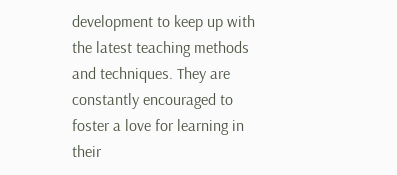development to keep up with the latest teaching methods and techniques. They are constantly encouraged to foster a love for learning in their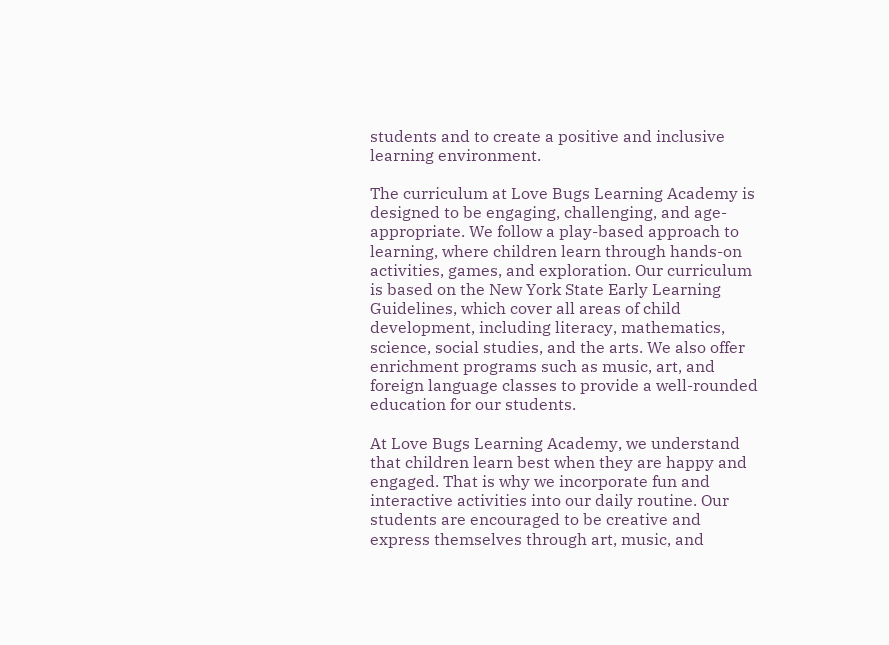students and to create a positive and inclusive learning environment.

The curriculum at Love Bugs Learning Academy is designed to be engaging, challenging, and age-appropriate. We follow a play-based approach to learning, where children learn through hands-on activities, games, and exploration. Our curriculum is based on the New York State Early Learning Guidelines, which cover all areas of child development, including literacy, mathematics, science, social studies, and the arts. We also offer enrichment programs such as music, art, and foreign language classes to provide a well-rounded education for our students.

At Love Bugs Learning Academy, we understand that children learn best when they are happy and engaged. That is why we incorporate fun and interactive activities into our daily routine. Our students are encouraged to be creative and express themselves through art, music, and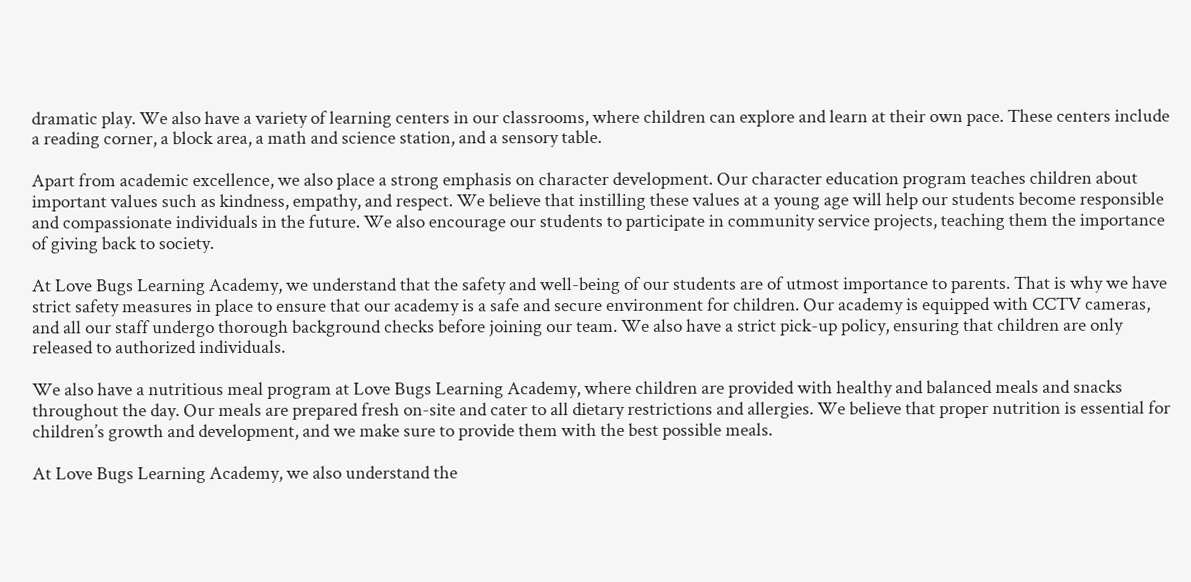dramatic play. We also have a variety of learning centers in our classrooms, where children can explore and learn at their own pace. These centers include a reading corner, a block area, a math and science station, and a sensory table.

Apart from academic excellence, we also place a strong emphasis on character development. Our character education program teaches children about important values such as kindness, empathy, and respect. We believe that instilling these values at a young age will help our students become responsible and compassionate individuals in the future. We also encourage our students to participate in community service projects, teaching them the importance of giving back to society.

At Love Bugs Learning Academy, we understand that the safety and well-being of our students are of utmost importance to parents. That is why we have strict safety measures in place to ensure that our academy is a safe and secure environment for children. Our academy is equipped with CCTV cameras, and all our staff undergo thorough background checks before joining our team. We also have a strict pick-up policy, ensuring that children are only released to authorized individuals.

We also have a nutritious meal program at Love Bugs Learning Academy, where children are provided with healthy and balanced meals and snacks throughout the day. Our meals are prepared fresh on-site and cater to all dietary restrictions and allergies. We believe that proper nutrition is essential for children’s growth and development, and we make sure to provide them with the best possible meals.

At Love Bugs Learning Academy, we also understand the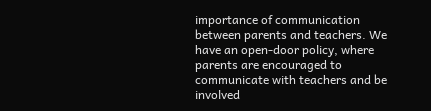importance of communication between parents and teachers. We have an open-door policy, where parents are encouraged to communicate with teachers and be involved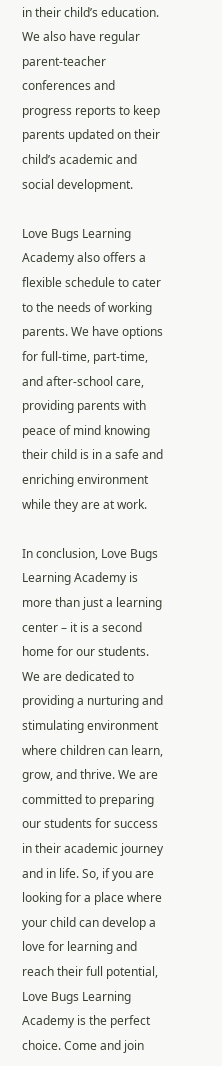in their child’s education. We also have regular parent-teacher conferences and progress reports to keep parents updated on their child’s academic and social development.

Love Bugs Learning Academy also offers a flexible schedule to cater to the needs of working parents. We have options for full-time, part-time, and after-school care, providing parents with peace of mind knowing their child is in a safe and enriching environment while they are at work.

In conclusion, Love Bugs Learning Academy is more than just a learning center – it is a second home for our students. We are dedicated to providing a nurturing and stimulating environment where children can learn, grow, and thrive. We are committed to preparing our students for success in their academic journey and in life. So, if you are looking for a place where your child can develop a love for learning and reach their full potential, Love Bugs Learning Academy is the perfect choice. Come and join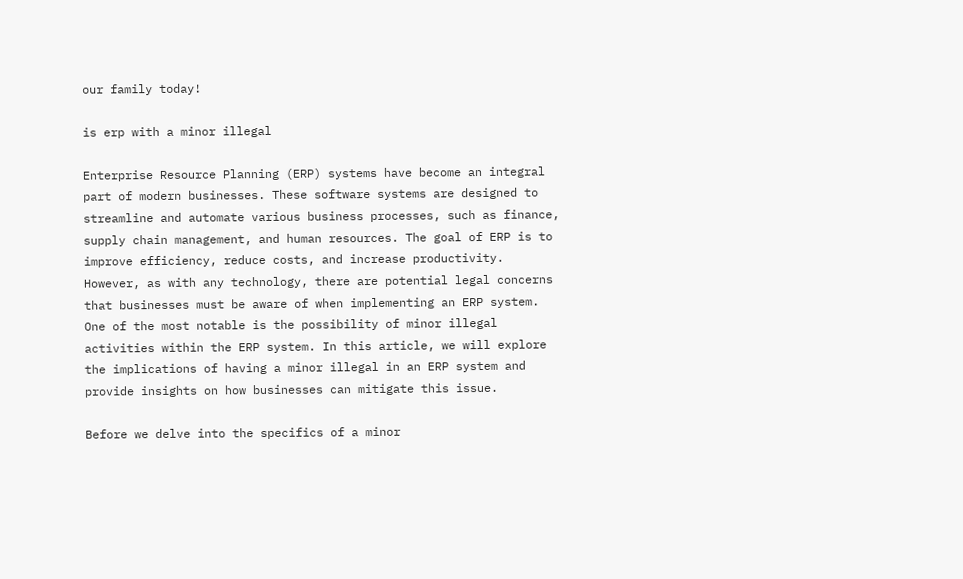our family today!

is erp with a minor illegal

Enterprise Resource Planning (ERP) systems have become an integral part of modern businesses. These software systems are designed to streamline and automate various business processes, such as finance, supply chain management, and human resources. The goal of ERP is to improve efficiency, reduce costs, and increase productivity. However, as with any technology, there are potential legal concerns that businesses must be aware of when implementing an ERP system. One of the most notable is the possibility of minor illegal activities within the ERP system. In this article, we will explore the implications of having a minor illegal in an ERP system and provide insights on how businesses can mitigate this issue.

Before we delve into the specifics of a minor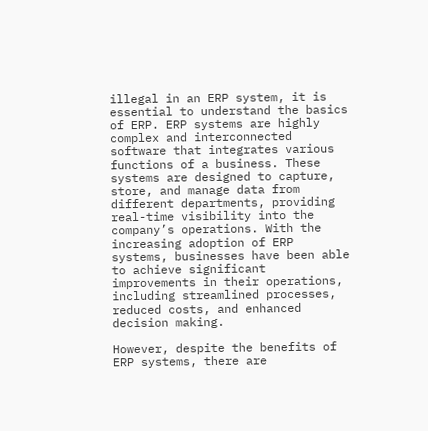illegal in an ERP system, it is essential to understand the basics of ERP. ERP systems are highly complex and interconnected software that integrates various functions of a business. These systems are designed to capture, store, and manage data from different departments, providing real-time visibility into the company’s operations. With the increasing adoption of ERP systems, businesses have been able to achieve significant improvements in their operations, including streamlined processes, reduced costs, and enhanced decision making.

However, despite the benefits of ERP systems, there are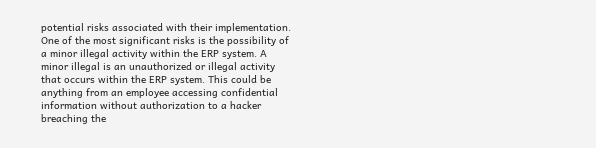potential risks associated with their implementation. One of the most significant risks is the possibility of a minor illegal activity within the ERP system. A minor illegal is an unauthorized or illegal activity that occurs within the ERP system. This could be anything from an employee accessing confidential information without authorization to a hacker breaching the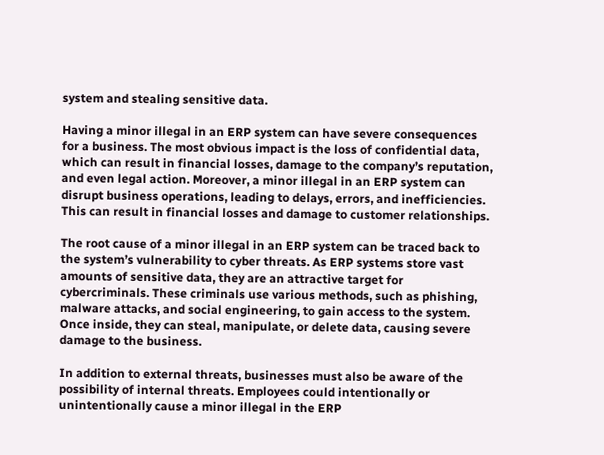system and stealing sensitive data.

Having a minor illegal in an ERP system can have severe consequences for a business. The most obvious impact is the loss of confidential data, which can result in financial losses, damage to the company’s reputation, and even legal action. Moreover, a minor illegal in an ERP system can disrupt business operations, leading to delays, errors, and inefficiencies. This can result in financial losses and damage to customer relationships.

The root cause of a minor illegal in an ERP system can be traced back to the system’s vulnerability to cyber threats. As ERP systems store vast amounts of sensitive data, they are an attractive target for cybercriminals. These criminals use various methods, such as phishing, malware attacks, and social engineering, to gain access to the system. Once inside, they can steal, manipulate, or delete data, causing severe damage to the business.

In addition to external threats, businesses must also be aware of the possibility of internal threats. Employees could intentionally or unintentionally cause a minor illegal in the ERP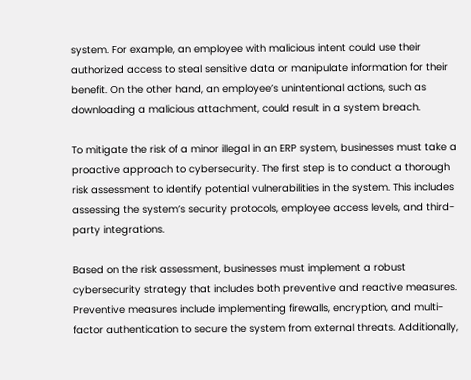system. For example, an employee with malicious intent could use their authorized access to steal sensitive data or manipulate information for their benefit. On the other hand, an employee’s unintentional actions, such as downloading a malicious attachment, could result in a system breach.

To mitigate the risk of a minor illegal in an ERP system, businesses must take a proactive approach to cybersecurity. The first step is to conduct a thorough risk assessment to identify potential vulnerabilities in the system. This includes assessing the system’s security protocols, employee access levels, and third-party integrations.

Based on the risk assessment, businesses must implement a robust cybersecurity strategy that includes both preventive and reactive measures. Preventive measures include implementing firewalls, encryption, and multi-factor authentication to secure the system from external threats. Additionally,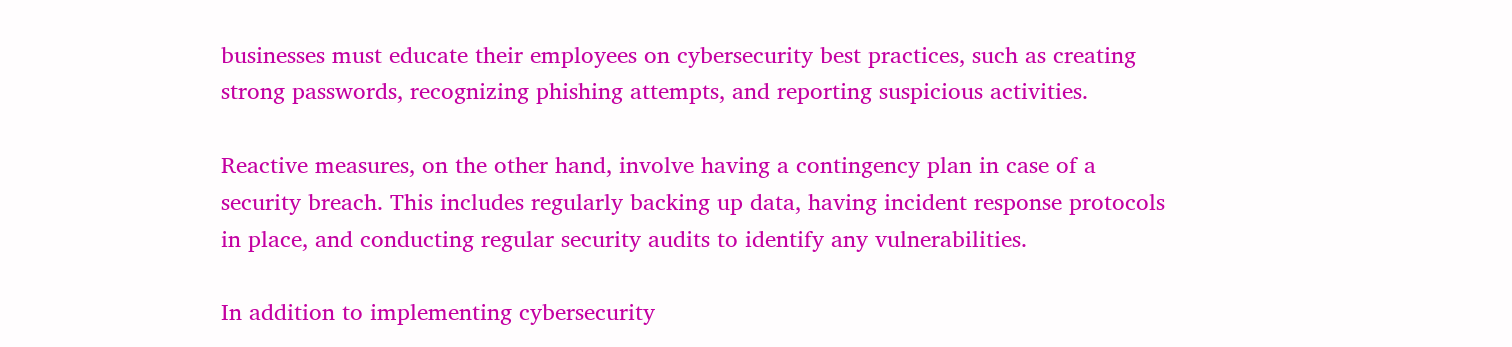businesses must educate their employees on cybersecurity best practices, such as creating strong passwords, recognizing phishing attempts, and reporting suspicious activities.

Reactive measures, on the other hand, involve having a contingency plan in case of a security breach. This includes regularly backing up data, having incident response protocols in place, and conducting regular security audits to identify any vulnerabilities.

In addition to implementing cybersecurity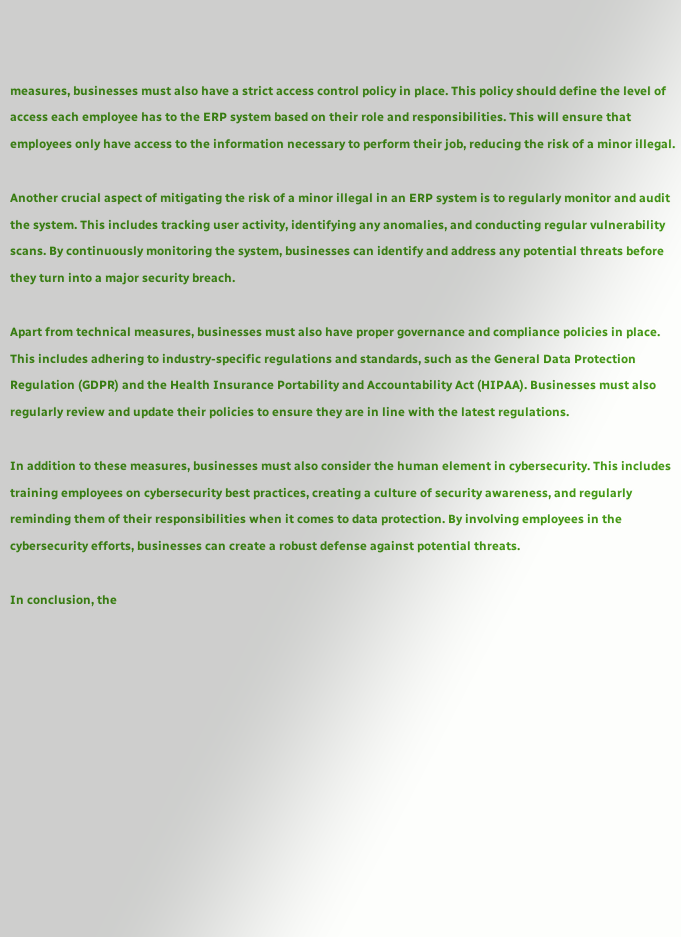measures, businesses must also have a strict access control policy in place. This policy should define the level of access each employee has to the ERP system based on their role and responsibilities. This will ensure that employees only have access to the information necessary to perform their job, reducing the risk of a minor illegal.

Another crucial aspect of mitigating the risk of a minor illegal in an ERP system is to regularly monitor and audit the system. This includes tracking user activity, identifying any anomalies, and conducting regular vulnerability scans. By continuously monitoring the system, businesses can identify and address any potential threats before they turn into a major security breach.

Apart from technical measures, businesses must also have proper governance and compliance policies in place. This includes adhering to industry-specific regulations and standards, such as the General Data Protection Regulation (GDPR) and the Health Insurance Portability and Accountability Act (HIPAA). Businesses must also regularly review and update their policies to ensure they are in line with the latest regulations.

In addition to these measures, businesses must also consider the human element in cybersecurity. This includes training employees on cybersecurity best practices, creating a culture of security awareness, and regularly reminding them of their responsibilities when it comes to data protection. By involving employees in the cybersecurity efforts, businesses can create a robust defense against potential threats.

In conclusion, the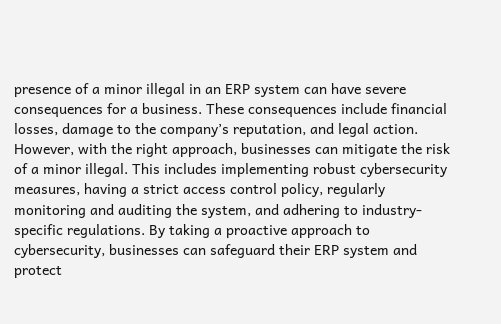presence of a minor illegal in an ERP system can have severe consequences for a business. These consequences include financial losses, damage to the company’s reputation, and legal action. However, with the right approach, businesses can mitigate the risk of a minor illegal. This includes implementing robust cybersecurity measures, having a strict access control policy, regularly monitoring and auditing the system, and adhering to industry-specific regulations. By taking a proactive approach to cybersecurity, businesses can safeguard their ERP system and protect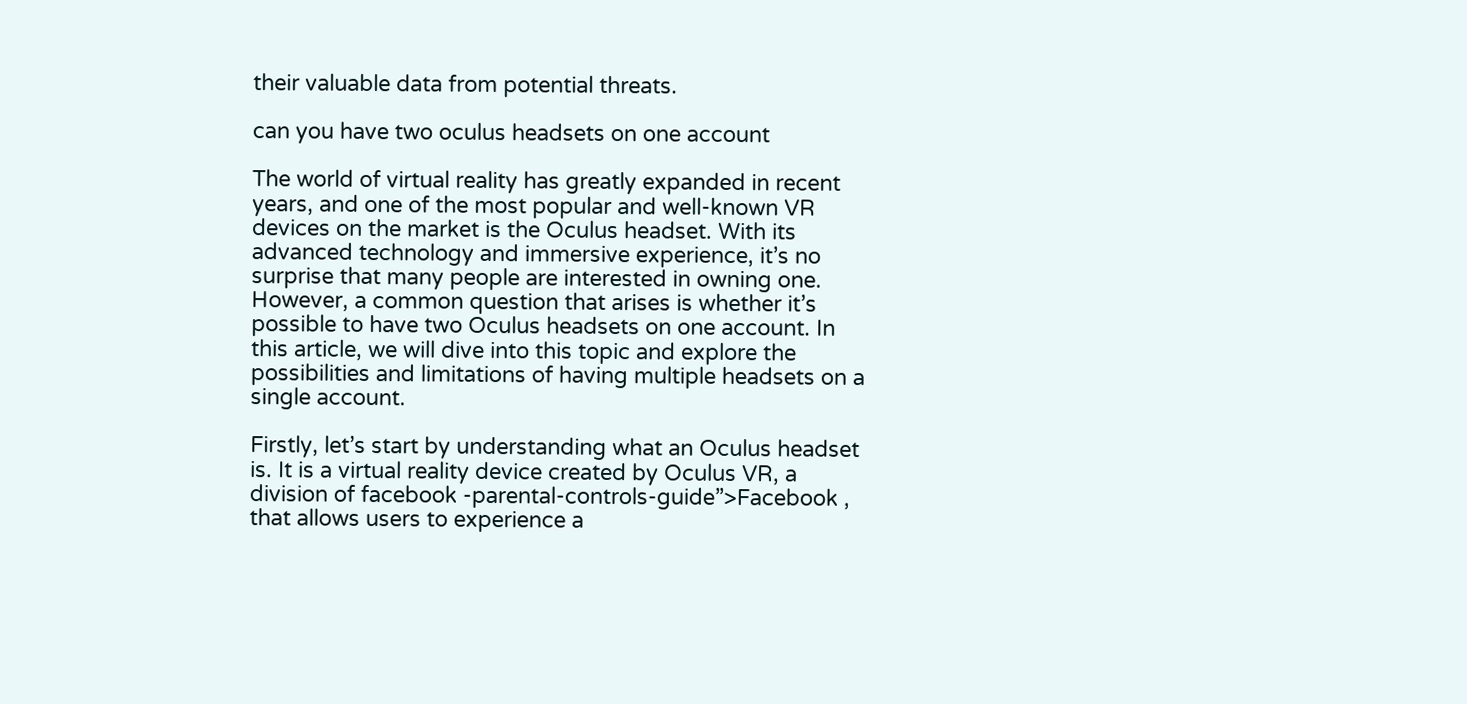their valuable data from potential threats.

can you have two oculus headsets on one account

The world of virtual reality has greatly expanded in recent years, and one of the most popular and well-known VR devices on the market is the Oculus headset. With its advanced technology and immersive experience, it’s no surprise that many people are interested in owning one. However, a common question that arises is whether it’s possible to have two Oculus headsets on one account. In this article, we will dive into this topic and explore the possibilities and limitations of having multiple headsets on a single account.

Firstly, let’s start by understanding what an Oculus headset is. It is a virtual reality device created by Oculus VR, a division of facebook -parental-controls-guide”>Facebook , that allows users to experience a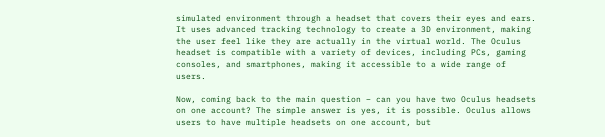simulated environment through a headset that covers their eyes and ears. It uses advanced tracking technology to create a 3D environment, making the user feel like they are actually in the virtual world. The Oculus headset is compatible with a variety of devices, including PCs, gaming consoles, and smartphones, making it accessible to a wide range of users.

Now, coming back to the main question – can you have two Oculus headsets on one account? The simple answer is yes, it is possible. Oculus allows users to have multiple headsets on one account, but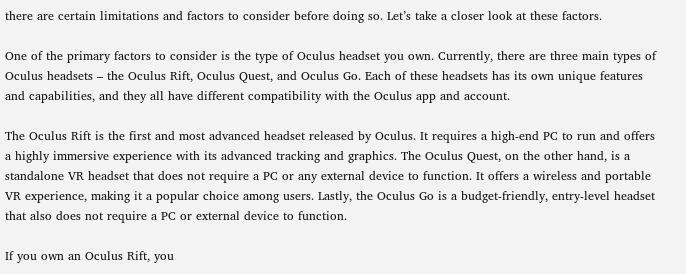there are certain limitations and factors to consider before doing so. Let’s take a closer look at these factors.

One of the primary factors to consider is the type of Oculus headset you own. Currently, there are three main types of Oculus headsets – the Oculus Rift, Oculus Quest, and Oculus Go. Each of these headsets has its own unique features and capabilities, and they all have different compatibility with the Oculus app and account.

The Oculus Rift is the first and most advanced headset released by Oculus. It requires a high-end PC to run and offers a highly immersive experience with its advanced tracking and graphics. The Oculus Quest, on the other hand, is a standalone VR headset that does not require a PC or any external device to function. It offers a wireless and portable VR experience, making it a popular choice among users. Lastly, the Oculus Go is a budget-friendly, entry-level headset that also does not require a PC or external device to function.

If you own an Oculus Rift, you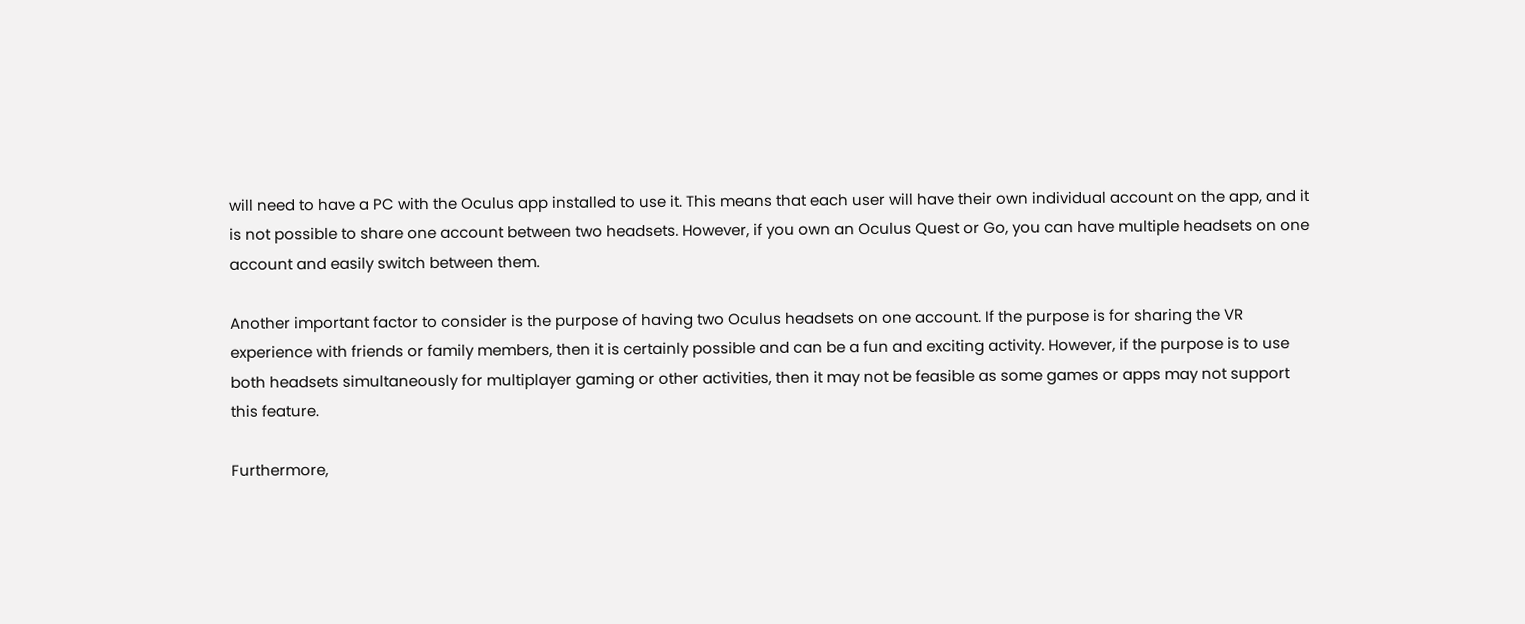will need to have a PC with the Oculus app installed to use it. This means that each user will have their own individual account on the app, and it is not possible to share one account between two headsets. However, if you own an Oculus Quest or Go, you can have multiple headsets on one account and easily switch between them.

Another important factor to consider is the purpose of having two Oculus headsets on one account. If the purpose is for sharing the VR experience with friends or family members, then it is certainly possible and can be a fun and exciting activity. However, if the purpose is to use both headsets simultaneously for multiplayer gaming or other activities, then it may not be feasible as some games or apps may not support this feature.

Furthermore,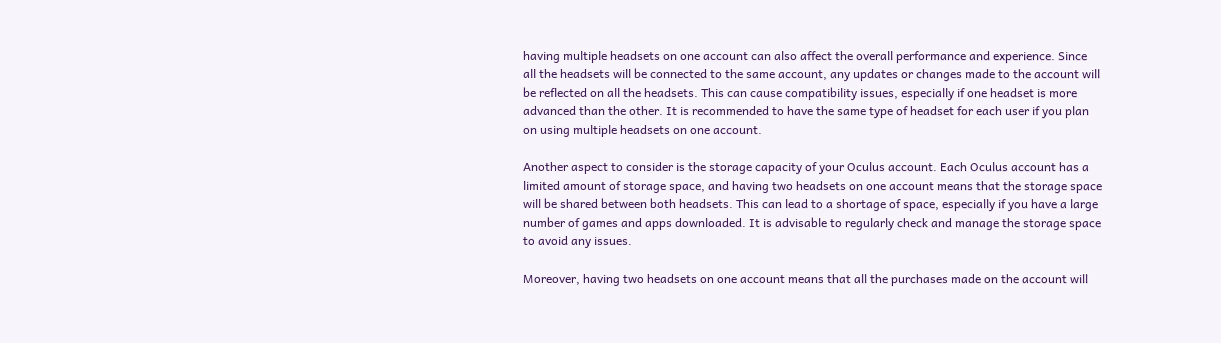having multiple headsets on one account can also affect the overall performance and experience. Since all the headsets will be connected to the same account, any updates or changes made to the account will be reflected on all the headsets. This can cause compatibility issues, especially if one headset is more advanced than the other. It is recommended to have the same type of headset for each user if you plan on using multiple headsets on one account.

Another aspect to consider is the storage capacity of your Oculus account. Each Oculus account has a limited amount of storage space, and having two headsets on one account means that the storage space will be shared between both headsets. This can lead to a shortage of space, especially if you have a large number of games and apps downloaded. It is advisable to regularly check and manage the storage space to avoid any issues.

Moreover, having two headsets on one account means that all the purchases made on the account will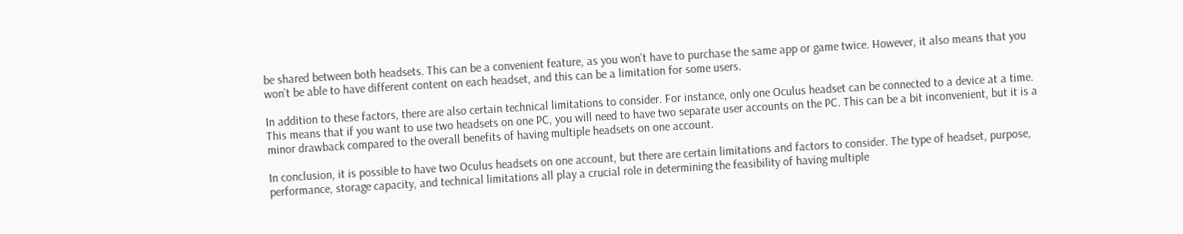be shared between both headsets. This can be a convenient feature, as you won’t have to purchase the same app or game twice. However, it also means that you won’t be able to have different content on each headset, and this can be a limitation for some users.

In addition to these factors, there are also certain technical limitations to consider. For instance, only one Oculus headset can be connected to a device at a time. This means that if you want to use two headsets on one PC, you will need to have two separate user accounts on the PC. This can be a bit inconvenient, but it is a minor drawback compared to the overall benefits of having multiple headsets on one account.

In conclusion, it is possible to have two Oculus headsets on one account, but there are certain limitations and factors to consider. The type of headset, purpose, performance, storage capacity, and technical limitations all play a crucial role in determining the feasibility of having multiple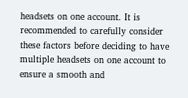headsets on one account. It is recommended to carefully consider these factors before deciding to have multiple headsets on one account to ensure a smooth and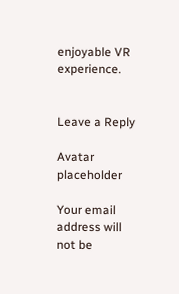enjoyable VR experience.


Leave a Reply

Avatar placeholder

Your email address will not be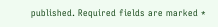published. Required fields are marked *